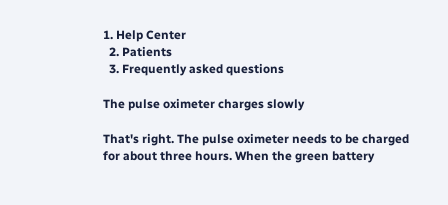1. Help Center
  2. Patients
  3. Frequently asked questions

The pulse oximeter charges slowly

That's right. The pulse oximeter needs to be charged for about three hours. When the green battery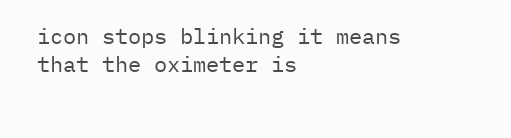icon stops blinking it means that the oximeter is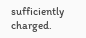sufficiently charged.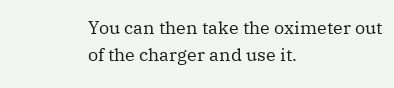You can then take the oximeter out of the charger and use it.